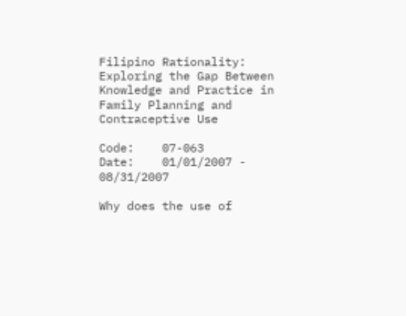Filipino Rationality: Exploring the Gap Between Knowledge and Practice in Family Planning and Contraceptive Use

Code:    07-063
Date:    01/01/2007 - 08/31/2007

Why does the use of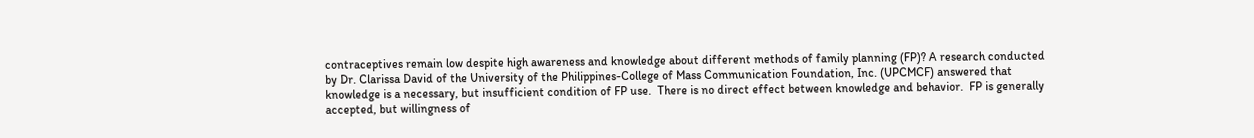contraceptives remain low despite high awareness and knowledge about different methods of family planning (FP)? A research conducted by Dr. Clarissa David of the University of the Philippines-College of Mass Communication Foundation, Inc. (UPCMCF) answered that knowledge is a necessary, but insufficient condition of FP use.  There is no direct effect between knowledge and behavior.  FP is generally accepted, but willingness of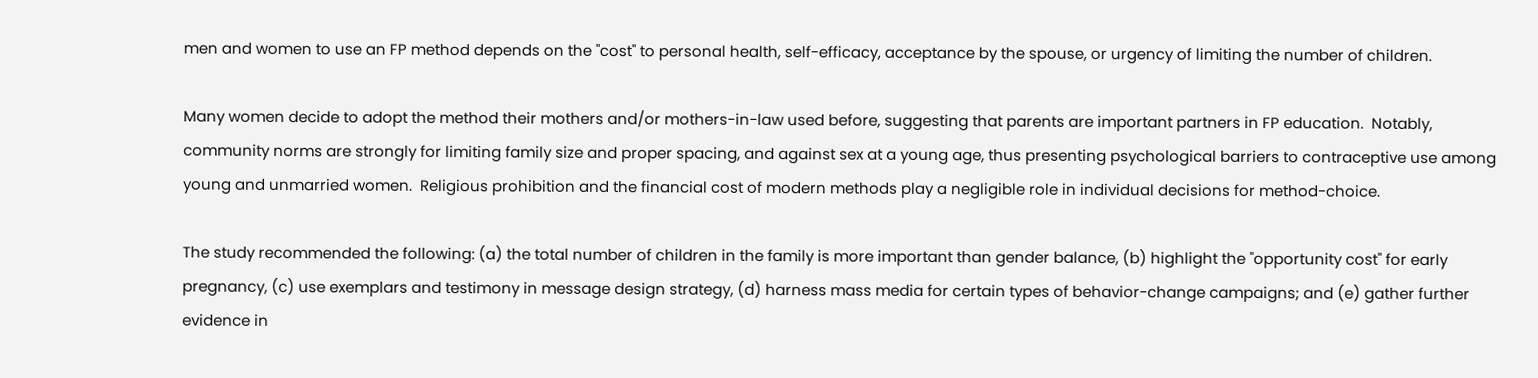men and women to use an FP method depends on the "cost" to personal health, self-efficacy, acceptance by the spouse, or urgency of limiting the number of children.

Many women decide to adopt the method their mothers and/or mothers-in-law used before, suggesting that parents are important partners in FP education.  Notably, community norms are strongly for limiting family size and proper spacing, and against sex at a young age, thus presenting psychological barriers to contraceptive use among young and unmarried women.  Religious prohibition and the financial cost of modern methods play a negligible role in individual decisions for method-choice.

The study recommended the following: (a) the total number of children in the family is more important than gender balance, (b) highlight the "opportunity cost" for early pregnancy, (c) use exemplars and testimony in message design strategy, (d) harness mass media for certain types of behavior-change campaigns; and (e) gather further evidence in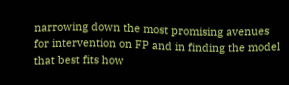narrowing down the most promising avenues for intervention on FP and in finding the model that best fits how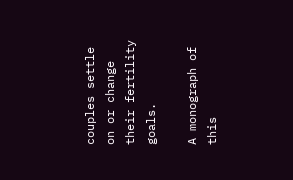couples settle on or change their fertility goals.

A monograph of this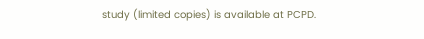study (limited copies) is available at PCPD.